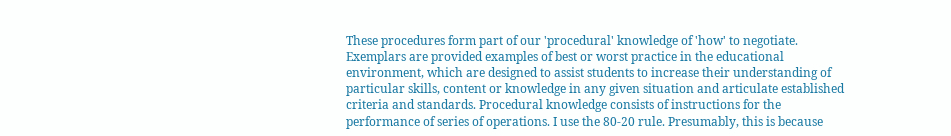These procedures form part of our 'procedural' knowledge of 'how' to negotiate. Exemplars are provided examples of best or worst practice in the educational environment, which are designed to assist students to increase their understanding of particular skills, content or knowledge in any given situation and articulate established criteria and standards. Procedural knowledge consists of instructions for the performance of series of operations. I use the 80-20 rule. Presumably, this is because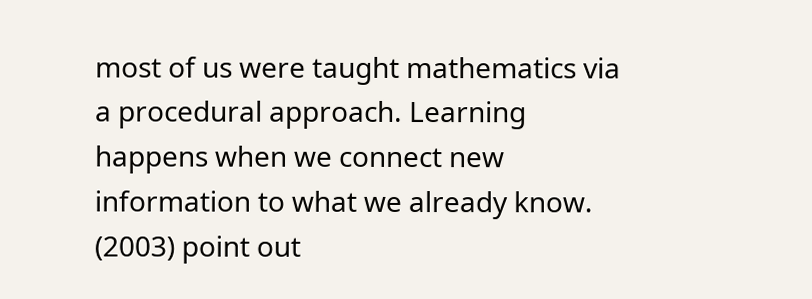most of us were taught mathematics via a procedural approach. Learning happens when we connect new information to what we already know. (2003) point out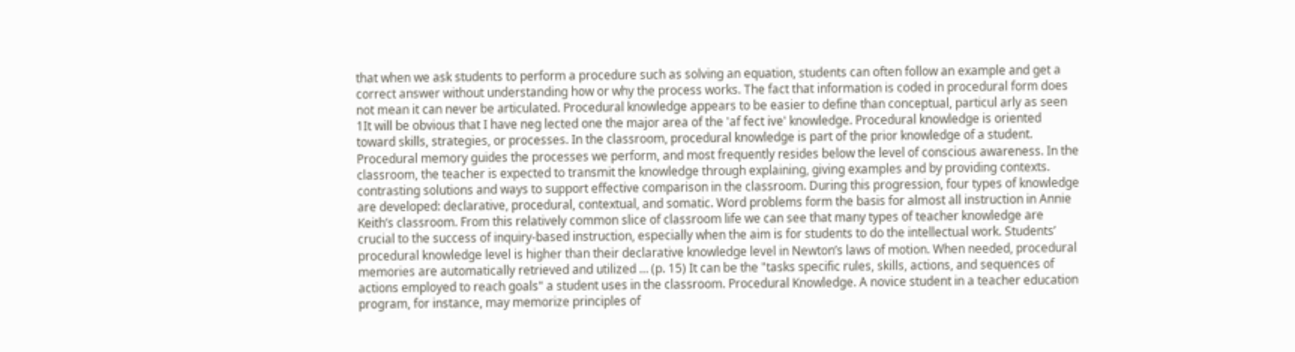that when we ask students to perform a procedure such as solving an equation, students can often follow an example and get a correct answer without understanding how or why the process works. The fact that information is coded in procedural form does not mean it can never be articulated. Procedural knowledge appears to be easier to define than conceptual, particul arly as seen 1It will be obvious that I have neg lected one the major area of the 'af fect ive' knowledge. Procedural knowledge is oriented toward skills, strategies, or processes. In the classroom, procedural knowledge is part of the prior knowledge of a student. Procedural memory guides the processes we perform, and most frequently resides below the level of conscious awareness. In the classroom, the teacher is expected to transmit the knowledge through explaining, giving examples and by providing contexts. contrasting solutions and ways to support effective comparison in the classroom. During this progression, four types of knowledge are developed: declarative, procedural, contextual, and somatic. Word problems form the basis for almost all instruction in Annie Keith’s classroom. From this relatively common slice of classroom life we can see that many types of teacher knowledge are crucial to the success of inquiry-based instruction, especially when the aim is for students to do the intellectual work. Students’ procedural knowledge level is higher than their declarative knowledge level in Newton’s laws of motion. When needed, procedural memories are automatically retrieved and utilized … (p. 15) It can be the "tasks specific rules, skills, actions, and sequences of actions employed to reach goals" a student uses in the classroom. Procedural Knowledge. A novice student in a teacher education program, for instance, may memorize principles of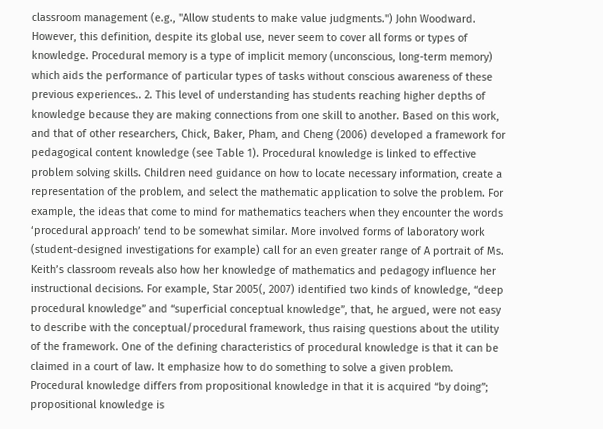classroom management (e.g., "Allow students to make value judgments.") John Woodward. However, this definition, despite its global use, never seem to cover all forms or types of knowledge. Procedural memory is a type of implicit memory (unconscious, long-term memory) which aids the performance of particular types of tasks without conscious awareness of these previous experiences.. 2. This level of understanding has students reaching higher depths of knowledge because they are making connections from one skill to another. Based on this work, and that of other researchers, Chick, Baker, Pham, and Cheng (2006) developed a framework for pedagogical content knowledge (see Table 1). Procedural knowledge is linked to effective problem solving skills. Children need guidance on how to locate necessary information, create a representation of the problem, and select the mathematic application to solve the problem. For example, the ideas that come to mind for mathematics teachers when they encounter the words ‘procedural approach’ tend to be somewhat similar. More involved forms of laboratory work (student-designed investigations for example) call for an even greater range of A portrait of Ms. Keith’s classroom reveals also how her knowledge of mathematics and pedagogy influence her instructional decisions. For example, Star 2005(, 2007) identified two kinds of knowledge, “deep procedural knowledge” and “superficial conceptual knowledge”, that, he argued, were not easy to describe with the conceptual/procedural framework, thus raising questions about the utility of the framework. One of the defining characteristics of procedural knowledge is that it can be claimed in a court of law. It emphasize how to do something to solve a given problem. Procedural knowledge differs from propositional knowledge in that it is acquired “by doing”; propositional knowledge is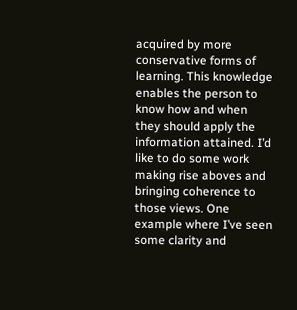acquired by more conservative forms of learning. This knowledge enables the person to know how and when they should apply the information attained. I’d like to do some work making rise aboves and bringing coherence to those views. One example where I’ve seen some clarity and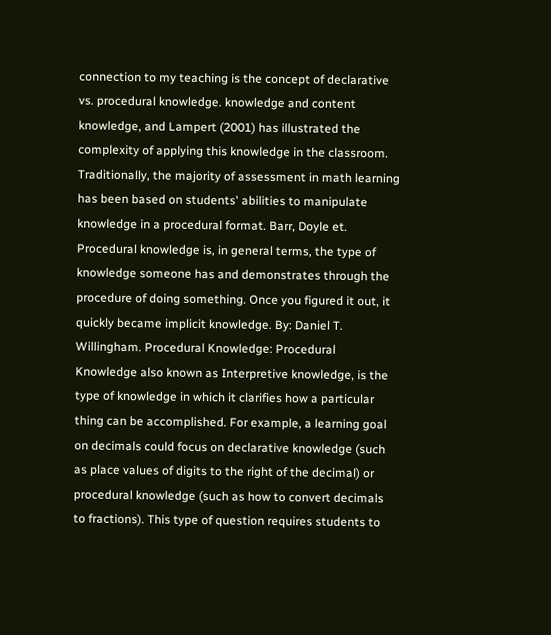connection to my teaching is the concept of declarative vs. procedural knowledge. knowledge and content knowledge, and Lampert (2001) has illustrated the complexity of applying this knowledge in the classroom. Traditionally, the majority of assessment in math learning has been based on students' abilities to manipulate knowledge in a procedural format. Barr, Doyle et. Procedural knowledge is, in general terms, the type of knowledge someone has and demonstrates through the procedure of doing something. Once you figured it out, it quickly became implicit knowledge. By: Daniel T. Willingham. Procedural Knowledge: Procedural Knowledge also known as Interpretive knowledge, is the type of knowledge in which it clarifies how a particular thing can be accomplished. For example, a learning goal on decimals could focus on declarative knowledge (such as place values of digits to the right of the decimal) or procedural knowledge (such as how to convert decimals to fractions). This type of question requires students to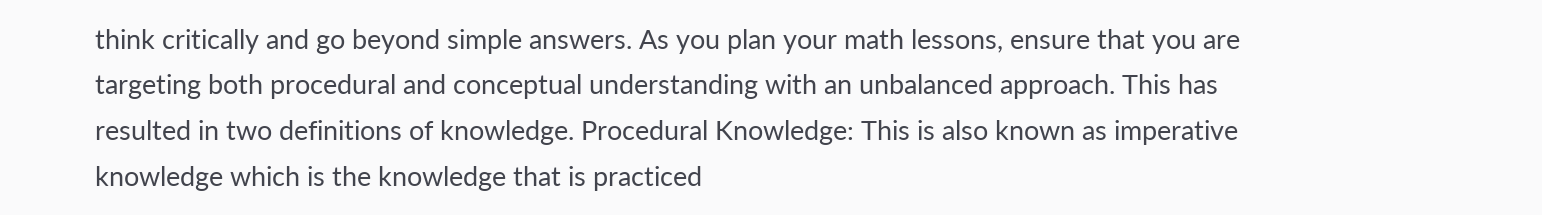think critically and go beyond simple answers. As you plan your math lessons, ensure that you are targeting both procedural and conceptual understanding with an unbalanced approach. This has resulted in two definitions of knowledge. Procedural Knowledge: This is also known as imperative knowledge which is the knowledge that is practiced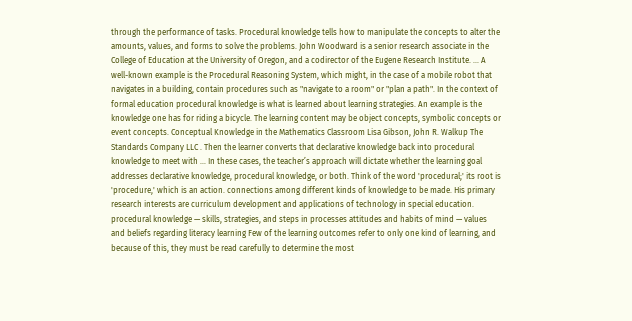through the performance of tasks. Procedural knowledge tells how to manipulate the concepts to alter the amounts, values, and forms to solve the problems. John Woodward is a senior research associate in the College of Education at the University of Oregon, and a codirector of the Eugene Research Institute. ... A well-known example is the Procedural Reasoning System, which might, in the case of a mobile robot that navigates in a building, contain procedures such as "navigate to a room" or "plan a path". In the context of formal education procedural knowledge is what is learned about learning strategies. An example is the knowledge one has for riding a bicycle. The learning content may be object concepts, symbolic concepts or event concepts. Conceptual Knowledge in the Mathematics Classroom Lisa Gibson, John R. Walkup The Standards Company LLC . Then the learner converts that declarative knowledge back into procedural knowledge to meet with … In these cases, the teacher’s approach will dictate whether the learning goal addresses declarative knowledge, procedural knowledge, or both. Think of the word 'procedural;' its root is 'procedure,' which is an action. connections among different kinds of knowledge to be made. His primary research interests are curriculum development and applications of technology in special education. procedural knowledge — skills, strategies, and steps in processes attitudes and habits of mind — values and beliefs regarding literacy learning Few of the learning outcomes refer to only one kind of learning, and because of this, they must be read carefully to determine the most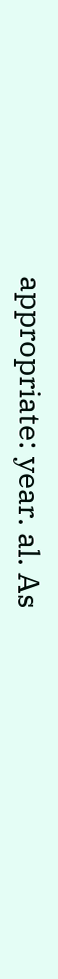appropriate: year. al. As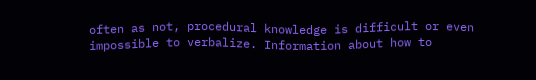often as not, procedural knowledge is difficult or even impossible to verbalize. Information about how to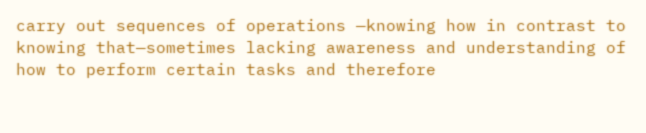carry out sequences of operations —knowing how in contrast to knowing that—sometimes lacking awareness and understanding of how to perform certain tasks and therefore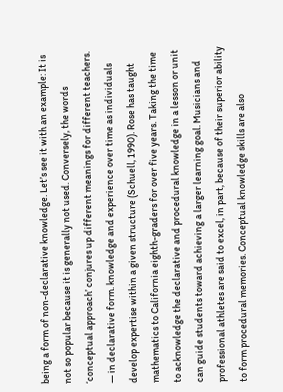being a form of non-declarative knowledge. Let’s see it with an example: It is not so popular because it is generally not used. Conversely, the words ‘conceptual approach’ conjures up different meanings for different teachers. — in declarative form. knowledge and experience over time as individuals develop expertise within a given structure (Schuell, 1990). Rose has taught mathematics to California eighth-graders for over five years. Taking the time to acknowledge the declarative and procedural knowledge in a lesson or unit can guide students toward achieving a larger learning goal. Musicians and professional athletes are said to excel, in part, because of their superior ability to form procedural memories. Conceptual knowledge skills are also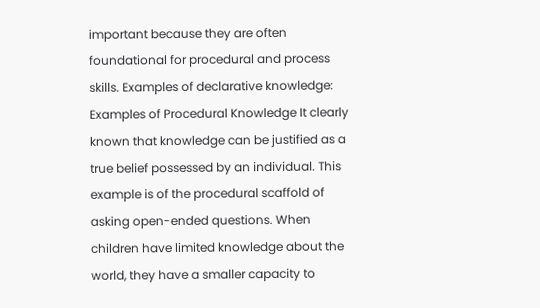important because they are often foundational for procedural and process skills. Examples of declarative knowledge: Examples of Procedural Knowledge It clearly known that knowledge can be justified as a true belief possessed by an individual. This example is of the procedural scaffold of asking open-ended questions. When children have limited knowledge about the world, they have a smaller capacity to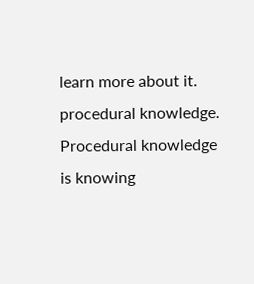learn more about it. procedural knowledge. Procedural knowledge is knowing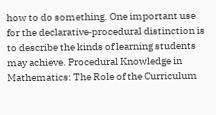how to do something. One important use for the declarative‑procedural distinction is to describe the kinds of learning students may achieve. Procedural Knowledge in Mathematics: The Role of the Curriculum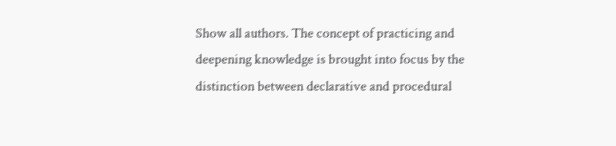Show all authors. The concept of practicing and deepening knowledge is brought into focus by the distinction between declarative and procedural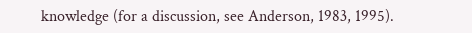knowledge (for a discussion, see Anderson, 1983, 1995).